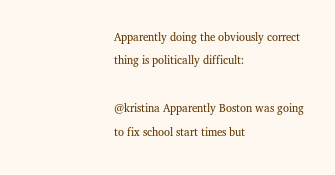Apparently doing the obviously correct thing is politically difficult:

@kristina Apparently Boston was going to fix school start times but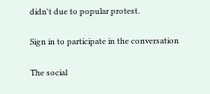didn't due to popular protest.

Sign in to participate in the conversation

The social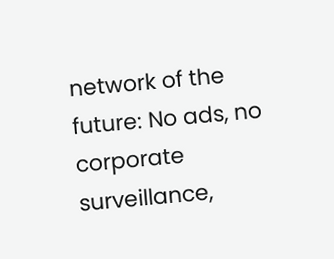network of the future: No ads, no corporate surveillance,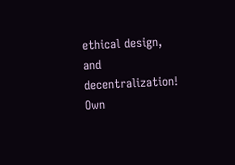ethical design, and decentralization! Own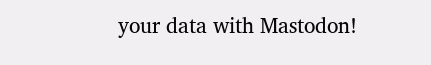your data with Mastodon!